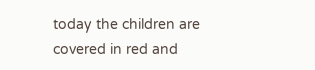today the children are covered in red and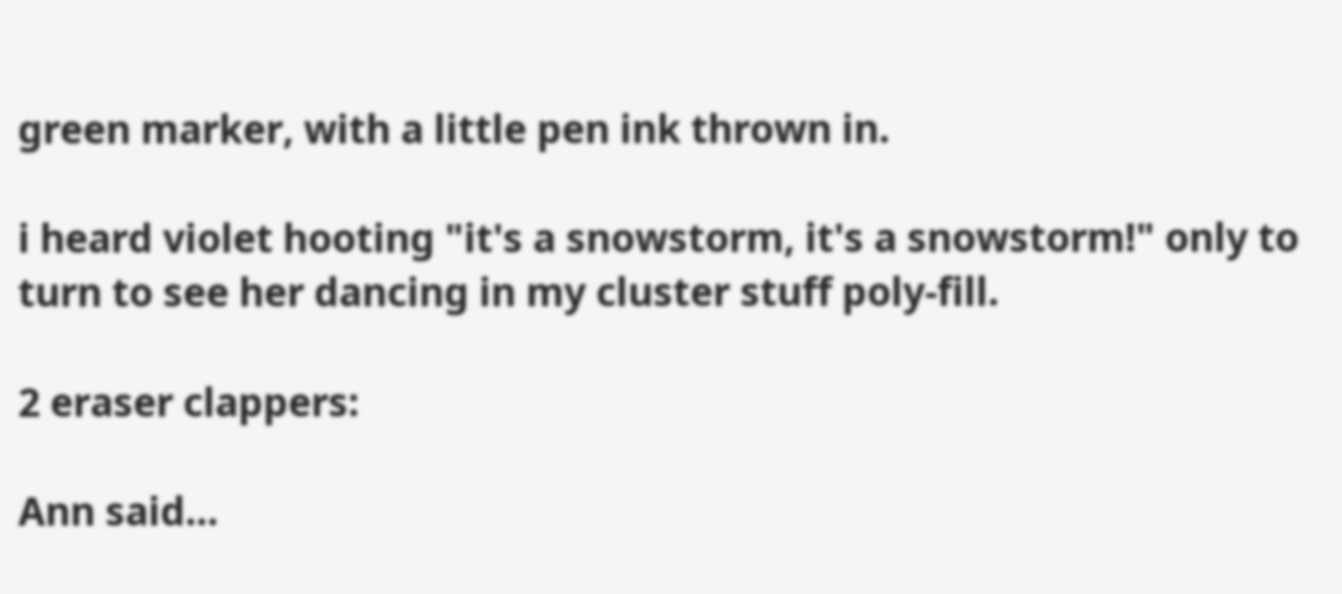green marker, with a little pen ink thrown in.

i heard violet hooting "it's a snowstorm, it's a snowstorm!" only to turn to see her dancing in my cluster stuff poly-fill.

2 eraser clappers:

Ann said...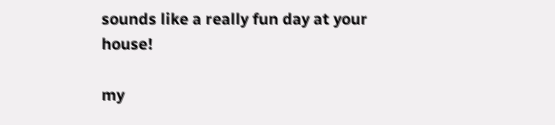sounds like a really fun day at your house!

my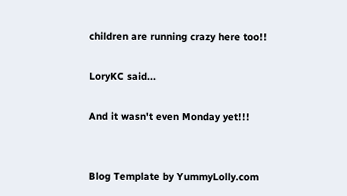children are running crazy here too!!

LoryKC said...

And it wasn't even Monday yet!!!


Blog Template by YummyLolly.com